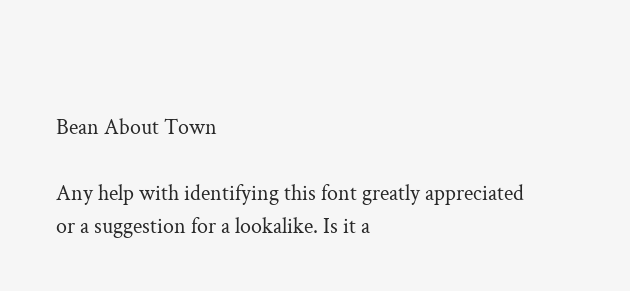Bean About Town

Any help with identifying this font greatly appreciated or a suggestion for a lookalike. Is it a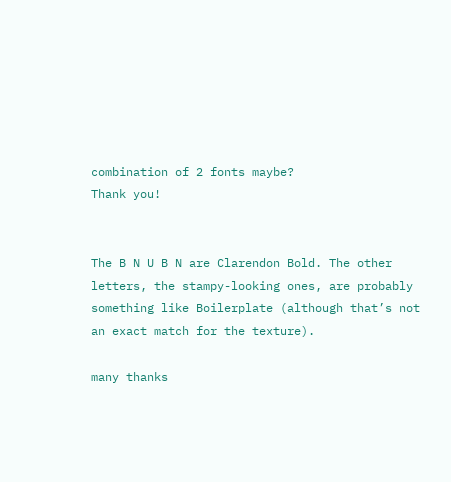combination of 2 fonts maybe?
Thank you!


The B N U B N are Clarendon Bold. The other letters, the stampy-looking ones, are probably something like Boilerplate (although that’s not an exact match for the texture).

many thanks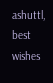ashuttl,
best wishes